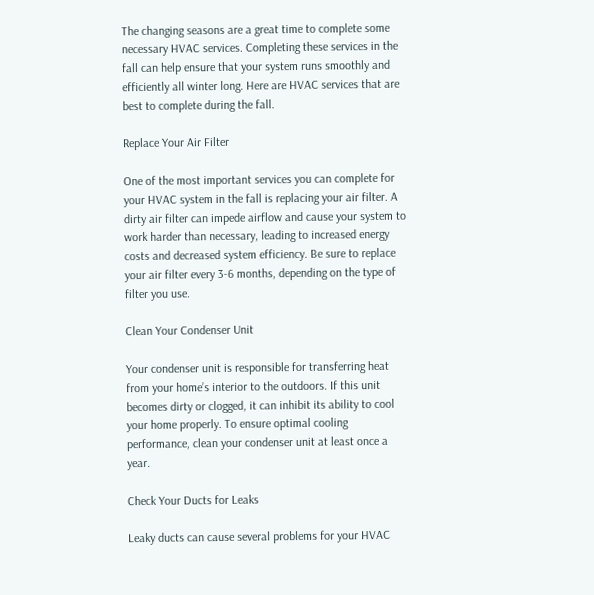The changing seasons are a great time to complete some necessary HVAC services. Completing these services in the fall can help ensure that your system runs smoothly and efficiently all winter long. Here are HVAC services that are best to complete during the fall.

Replace Your Air Filter

One of the most important services you can complete for your HVAC system in the fall is replacing your air filter. A dirty air filter can impede airflow and cause your system to work harder than necessary, leading to increased energy costs and decreased system efficiency. Be sure to replace your air filter every 3-6 months, depending on the type of filter you use.

Clean Your Condenser Unit

Your condenser unit is responsible for transferring heat from your home’s interior to the outdoors. If this unit becomes dirty or clogged, it can inhibit its ability to cool your home properly. To ensure optimal cooling performance, clean your condenser unit at least once a year.

Check Your Ducts for Leaks

Leaky ducts can cause several problems for your HVAC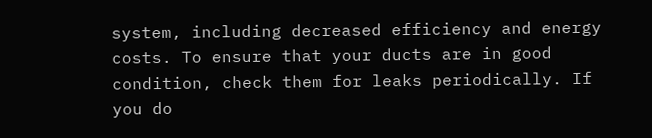system, including decreased efficiency and energy costs. To ensure that your ducts are in good condition, check them for leaks periodically. If you do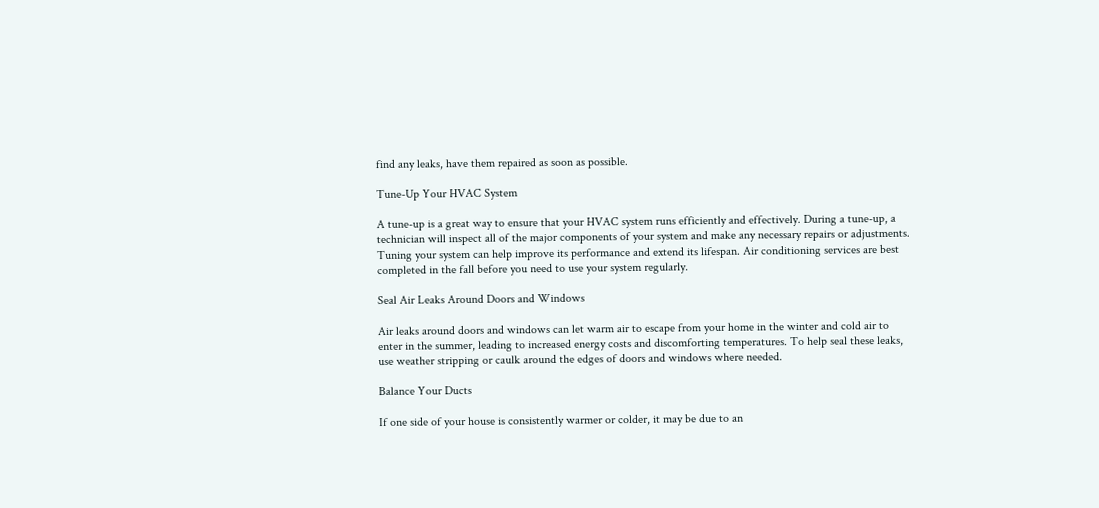find any leaks, have them repaired as soon as possible.

Tune-Up Your HVAC System

A tune-up is a great way to ensure that your HVAC system runs efficiently and effectively. During a tune-up, a technician will inspect all of the major components of your system and make any necessary repairs or adjustments. Tuning your system can help improve its performance and extend its lifespan. Air conditioning services are best completed in the fall before you need to use your system regularly.

Seal Air Leaks Around Doors and Windows

Air leaks around doors and windows can let warm air to escape from your home in the winter and cold air to enter in the summer, leading to increased energy costs and discomforting temperatures. To help seal these leaks, use weather stripping or caulk around the edges of doors and windows where needed.

Balance Your Ducts

If one side of your house is consistently warmer or colder, it may be due to an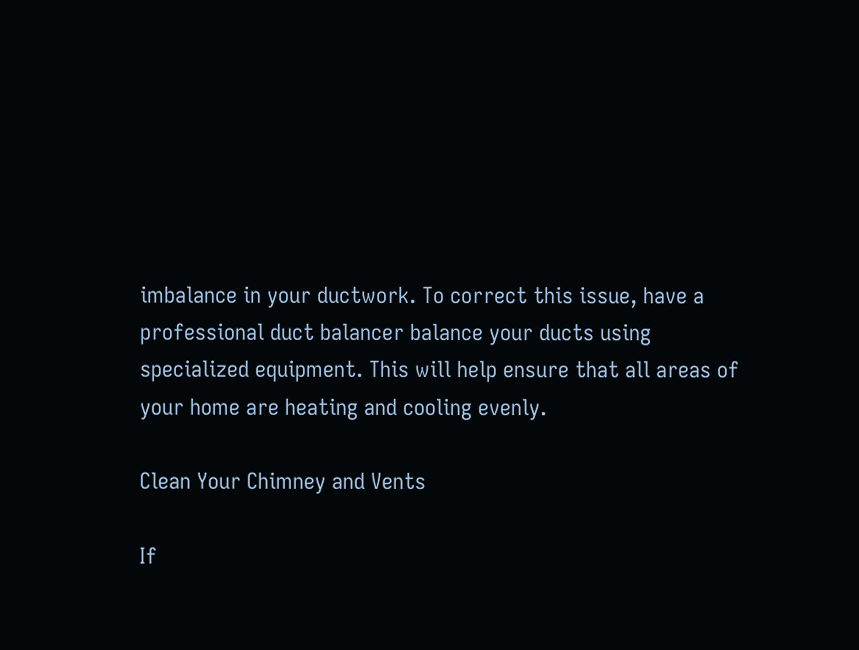imbalance in your ductwork. To correct this issue, have a professional duct balancer balance your ducts using specialized equipment. This will help ensure that all areas of your home are heating and cooling evenly.

Clean Your Chimney and Vents

If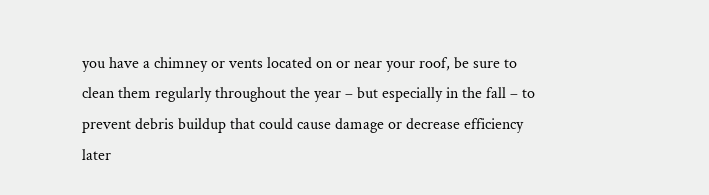you have a chimney or vents located on or near your roof, be sure to clean them regularly throughout the year – but especially in the fall – to prevent debris buildup that could cause damage or decrease efficiency later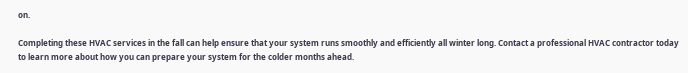on.

Completing these HVAC services in the fall can help ensure that your system runs smoothly and efficiently all winter long. Contact a professional HVAC contractor today to learn more about how you can prepare your system for the colder months ahead.